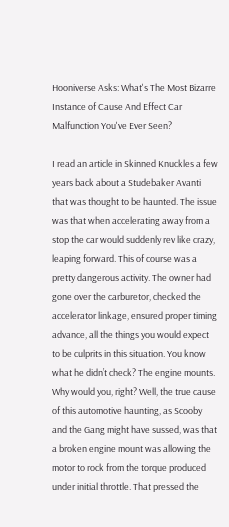Hooniverse Asks: What's The Most Bizarre Instance of Cause And Effect Car Malfunction You've Ever Seen?

I read an article in Skinned Knuckles a few years back about a Studebaker Avanti that was thought to be haunted. The issue was that when accelerating away from a stop the car would suddenly rev like crazy, leaping forward. This of course was a pretty dangerous activity. The owner had gone over the carburetor, checked the accelerator linkage, ensured proper timing advance, all the things you would expect to be culprits in this situation. You know what he didn’t check? The engine mounts. Why would you, right? Well, the true cause of this automotive haunting, as Scooby and the Gang might have sussed, was that a broken engine mount was allowing the motor to rock from the torque produced under initial throttle. That pressed the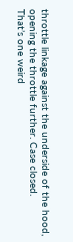throttle linkage against the underside of the hood, opening the throttle further. Case closed.
That’s one weird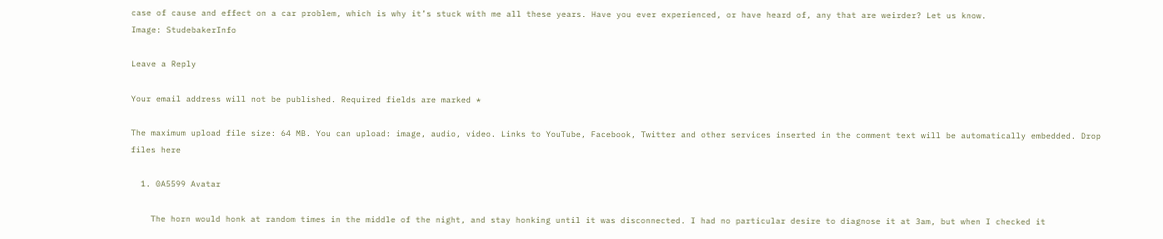case of cause and effect on a car problem, which is why it’s stuck with me all these years. Have you ever experienced, or have heard of, any that are weirder? Let us know.
Image: StudebakerInfo

Leave a Reply

Your email address will not be published. Required fields are marked *

The maximum upload file size: 64 MB. You can upload: image, audio, video. Links to YouTube, Facebook, Twitter and other services inserted in the comment text will be automatically embedded. Drop files here

  1. 0A5599 Avatar

    The horn would honk at random times in the middle of the night, and stay honking until it was disconnected. I had no particular desire to diagnose it at 3am, but when I checked it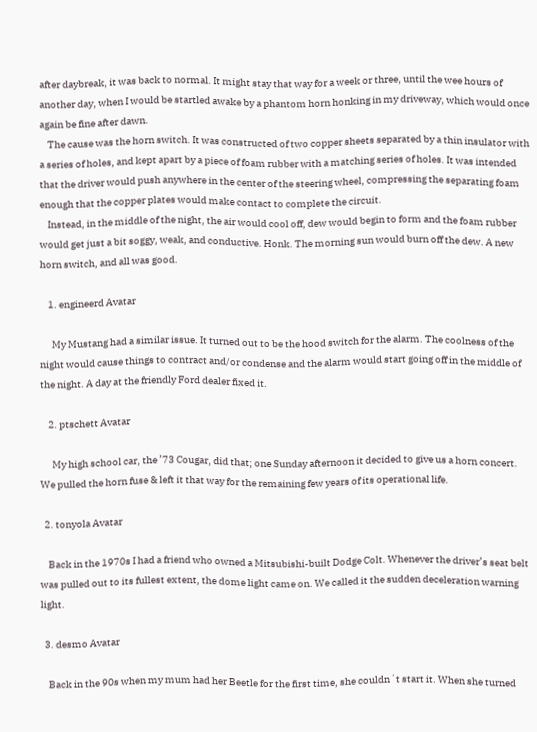after daybreak, it was back to normal. It might stay that way for a week or three, until the wee hours of another day, when I would be startled awake by a phantom horn honking in my driveway, which would once again be fine after dawn.
    The cause was the horn switch. It was constructed of two copper sheets separated by a thin insulator with a series of holes, and kept apart by a piece of foam rubber with a matching series of holes. It was intended that the driver would push anywhere in the center of the steering wheel, compressing the separating foam enough that the copper plates would make contact to complete the circuit.
    Instead, in the middle of the night, the air would cool off, dew would begin to form and the foam rubber would get just a bit soggy, weak, and conductive. Honk. The morning sun would burn off the dew. A new horn switch, and all was good.

    1. engineerd Avatar

      My Mustang had a similar issue. It turned out to be the hood switch for the alarm. The coolness of the night would cause things to contract and/or condense and the alarm would start going off in the middle of the night. A day at the friendly Ford dealer fixed it.

    2. ptschett Avatar

      My high school car, the ’73 Cougar, did that; one Sunday afternoon it decided to give us a horn concert. We pulled the horn fuse & left it that way for the remaining few years of its operational life.

  2. tonyola Avatar

    Back in the 1970s I had a friend who owned a Mitsubishi-built Dodge Colt. Whenever the driver’s seat belt was pulled out to its fullest extent, the dome light came on. We called it the sudden deceleration warning light.

  3. desmo Avatar

    Back in the 90s when my mum had her Beetle for the first time, she couldn´t start it. When she turned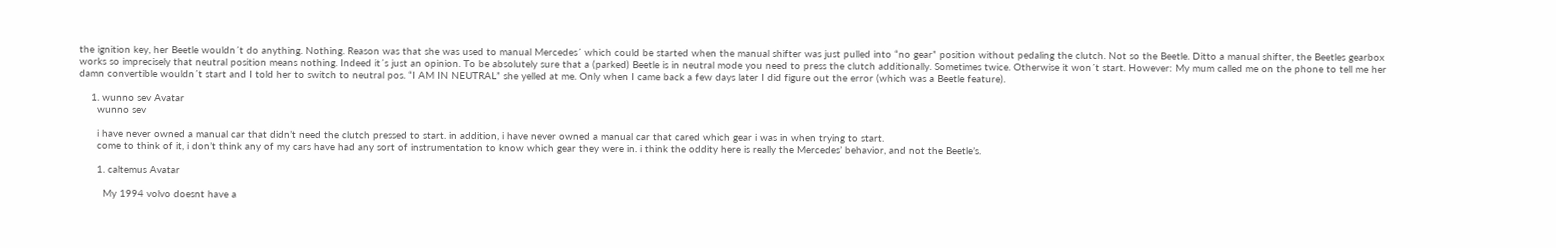the ignition key, her Beetle wouldn´t do anything. Nothing. Reason was that she was used to manual Mercedes´ which could be started when the manual shifter was just pulled into “no gear” position without pedaling the clutch. Not so the Beetle. Ditto a manual shifter, the Beetles gearbox works so imprecisely that neutral position means nothing. Indeed it´s just an opinion. To be absolutely sure that a (parked) Beetle is in neutral mode you need to press the clutch additionally. Sometimes twice. Otherwise it won´t start. However: My mum called me on the phone to tell me her damn convertible wouldn´t start and I told her to switch to neutral pos. “I AM IN NEUTRAL” she yelled at me. Only when I came back a few days later I did figure out the error (which was a Beetle feature).

    1. wunno sev Avatar
      wunno sev

      i have never owned a manual car that didn’t need the clutch pressed to start. in addition, i have never owned a manual car that cared which gear i was in when trying to start.
      come to think of it, i don’t think any of my cars have had any sort of instrumentation to know which gear they were in. i think the oddity here is really the Mercedes’ behavior, and not the Beetle’s.

      1. caltemus Avatar

        My 1994 volvo doesnt have a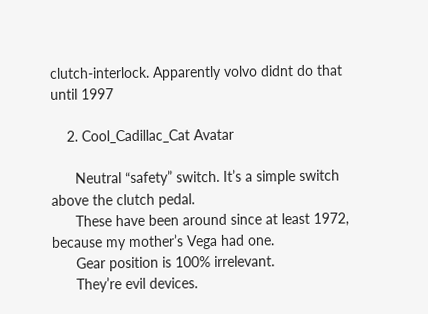clutch-interlock. Apparently volvo didnt do that until 1997

    2. Cool_Cadillac_Cat Avatar

      Neutral “safety” switch. It’s a simple switch above the clutch pedal.
      These have been around since at least 1972, because my mother’s Vega had one.
      Gear position is 100% irrelevant.
      They’re evil devices.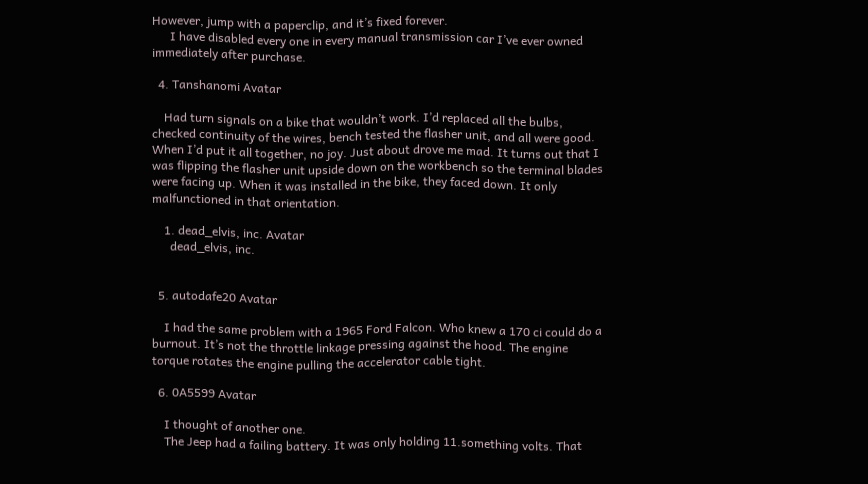However, jump with a paperclip, and it’s fixed forever.
      I have disabled every one in every manual transmission car I’ve ever owned immediately after purchase.

  4. Tanshanomi Avatar

    Had turn signals on a bike that wouldn’t work. I’d replaced all the bulbs, checked continuity of the wires, bench tested the flasher unit, and all were good. When I’d put it all together, no joy. Just about drove me mad. It turns out that I was flipping the flasher unit upside down on the workbench so the terminal blades were facing up. When it was installed in the bike, they faced down. It only malfunctioned in that orientation.

    1. dead_elvis, inc. Avatar
      dead_elvis, inc.


  5. autodafe20 Avatar

    I had the same problem with a 1965 Ford Falcon. Who knew a 170 ci could do a burnout. It’s not the throttle linkage pressing against the hood. The engine torque rotates the engine pulling the accelerator cable tight.

  6. 0A5599 Avatar

    I thought of another one.
    The Jeep had a failing battery. It was only holding 11.something volts. That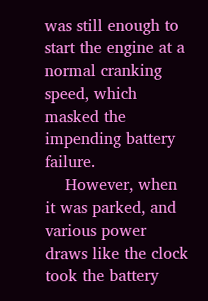was still enough to start the engine at a normal cranking speed, which masked the impending battery failure.
    However, when it was parked, and various power draws like the clock took the battery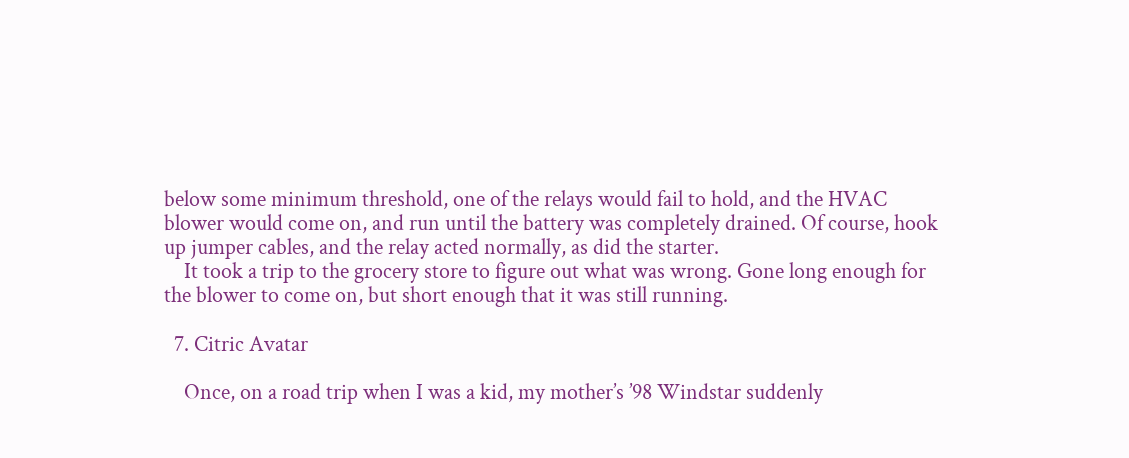below some minimum threshold, one of the relays would fail to hold, and the HVAC blower would come on, and run until the battery was completely drained. Of course, hook up jumper cables, and the relay acted normally, as did the starter.
    It took a trip to the grocery store to figure out what was wrong. Gone long enough for the blower to come on, but short enough that it was still running.

  7. Citric Avatar

    Once, on a road trip when I was a kid, my mother’s ’98 Windstar suddenly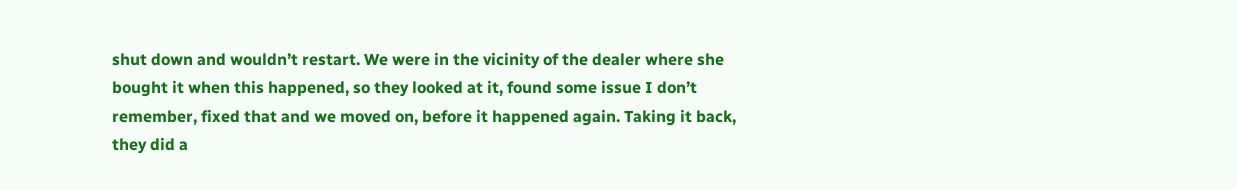shut down and wouldn’t restart. We were in the vicinity of the dealer where she bought it when this happened, so they looked at it, found some issue I don’t remember, fixed that and we moved on, before it happened again. Taking it back, they did a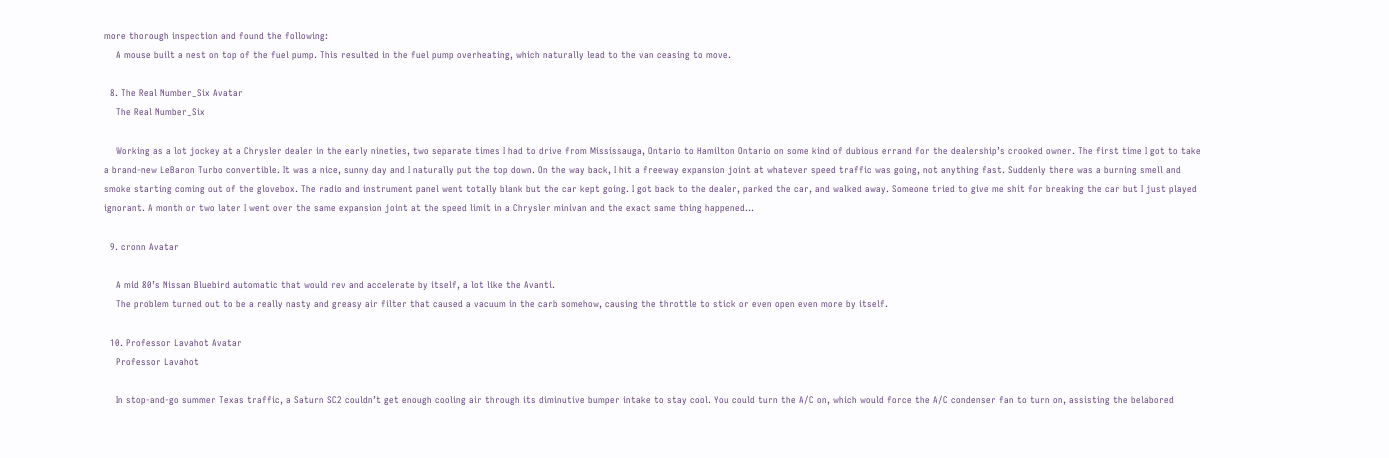more thorough inspection and found the following:
    A mouse built a nest on top of the fuel pump. This resulted in the fuel pump overheating, which naturally lead to the van ceasing to move.

  8. The Real Number_Six Avatar
    The Real Number_Six

    Working as a lot jockey at a Chrysler dealer in the early nineties, two separate times I had to drive from Mississauga, Ontario to Hamilton Ontario on some kind of dubious errand for the dealership’s crooked owner. The first time I got to take a brand-new LeBaron Turbo convertible. It was a nice, sunny day and I naturally put the top down. On the way back, I hit a freeway expansion joint at whatever speed traffic was going, not anything fast. Suddenly there was a burning smell and smoke starting coming out of the glovebox. The radio and instrument panel went totally blank but the car kept going. I got back to the dealer, parked the car, and walked away. Someone tried to give me shit for breaking the car but I just played ignorant. A month or two later I went over the same expansion joint at the speed limit in a Chrysler minivan and the exact same thing happened…

  9. cronn Avatar

    A mid 80’s Nissan Bluebird automatic that would rev and accelerate by itself, a lot like the Avanti.
    The problem turned out to be a really nasty and greasy air filter that caused a vacuum in the carb somehow, causing the throttle to stick or even open even more by itself.

  10. Professor Lavahot Avatar
    Professor Lavahot

    In stop-and-go summer Texas traffic, a Saturn SC2 couldn’t get enough cooling air through its diminutive bumper intake to stay cool. You could turn the A/C on, which would force the A/C condenser fan to turn on, assisting the belabored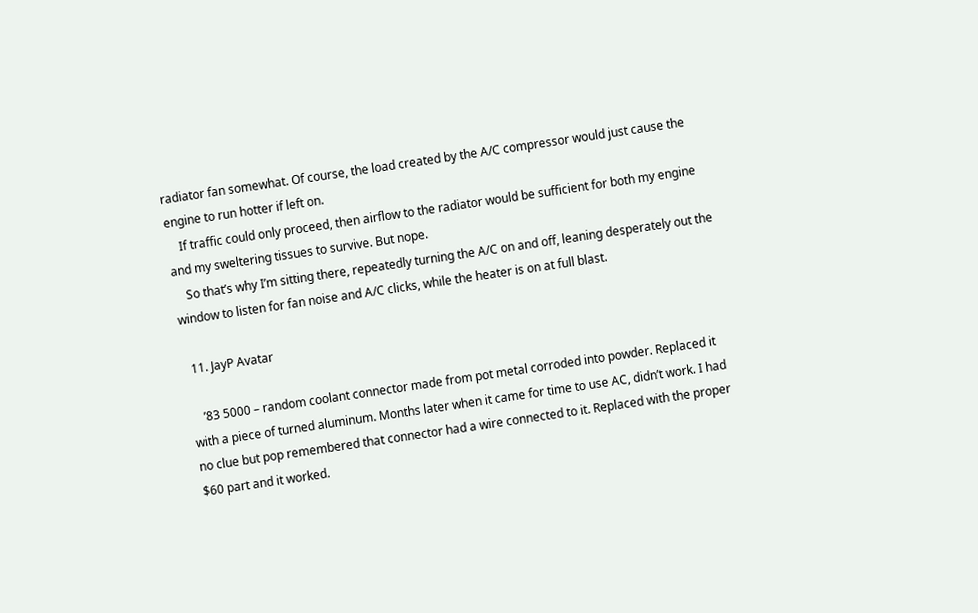radiator fan somewhat. Of course, the load created by the A/C compressor would just cause the engine to run hotter if left on.
    If traffic could only proceed, then airflow to the radiator would be sufficient for both my engine and my sweltering tissues to survive. But nope.
    So that’s why I’m sitting there, repeatedly turning the A/C on and off, leaning desperately out the window to listen for fan noise and A/C clicks, while the heater is on at full blast.

  11. JayP Avatar

    ’83 5000 – random coolant connector made from pot metal corroded into powder. Replaced it with a piece of turned aluminum. Months later when it came for time to use AC, didn’t work. I had no clue but pop remembered that connector had a wire connected to it. Replaced with the proper $60 part and it worked.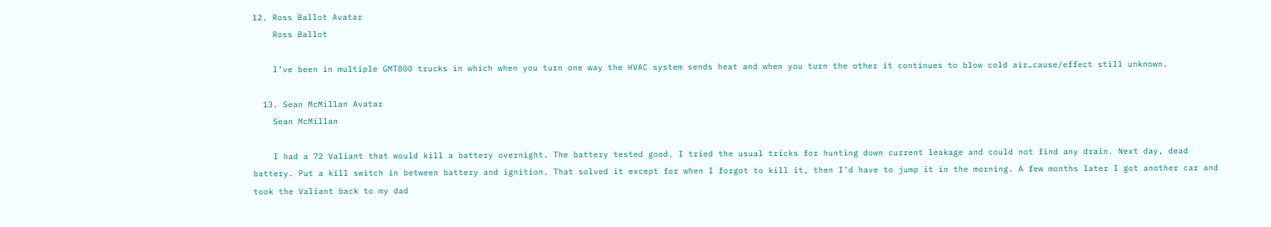12. Ross Ballot Avatar
    Ross Ballot

    I’ve been in multiple GMT800 trucks in which when you turn one way the HVAC system sends heat and when you turn the other it continues to blow cold air…cause/effect still unknown.

  13. Sean McMillan Avatar
    Sean McMillan

    I had a 72 Valiant that would kill a battery overnight. The battery tested good. I tried the usual tricks for hunting down current leakage and could not find any drain. Next day, dead battery. Put a kill switch in between battery and ignition. That solved it except for when I forgot to kill it, then I’d have to jump it in the morning. A few months later I got another car and took the Valiant back to my dad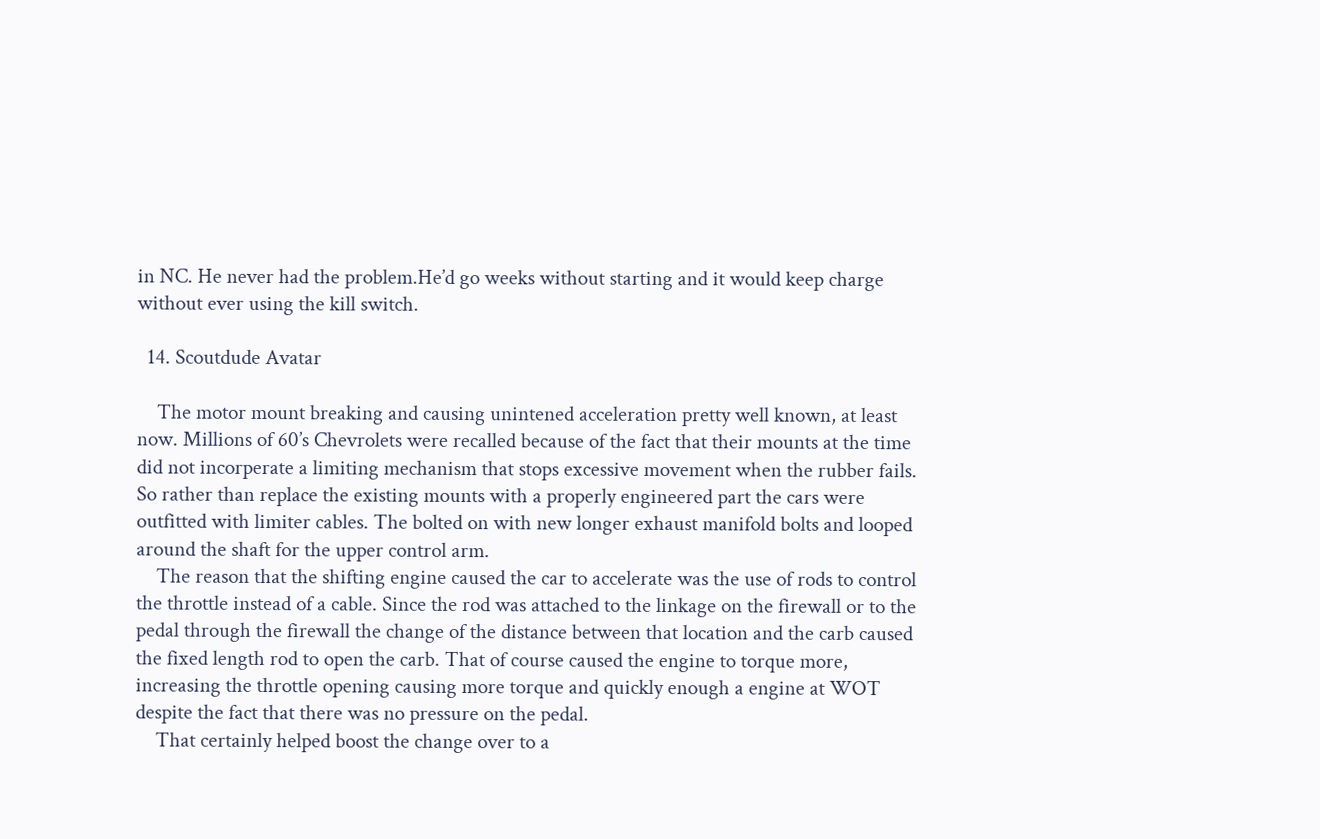in NC. He never had the problem.He’d go weeks without starting and it would keep charge without ever using the kill switch.

  14. Scoutdude Avatar

    The motor mount breaking and causing unintened acceleration pretty well known, at least now. Millions of 60’s Chevrolets were recalled because of the fact that their mounts at the time did not incorperate a limiting mechanism that stops excessive movement when the rubber fails. So rather than replace the existing mounts with a properly engineered part the cars were outfitted with limiter cables. The bolted on with new longer exhaust manifold bolts and looped around the shaft for the upper control arm.
    The reason that the shifting engine caused the car to accelerate was the use of rods to control the throttle instead of a cable. Since the rod was attached to the linkage on the firewall or to the pedal through the firewall the change of the distance between that location and the carb caused the fixed length rod to open the carb. That of course caused the engine to torque more, increasing the throttle opening causing more torque and quickly enough a engine at WOT despite the fact that there was no pressure on the pedal.
    That certainly helped boost the change over to a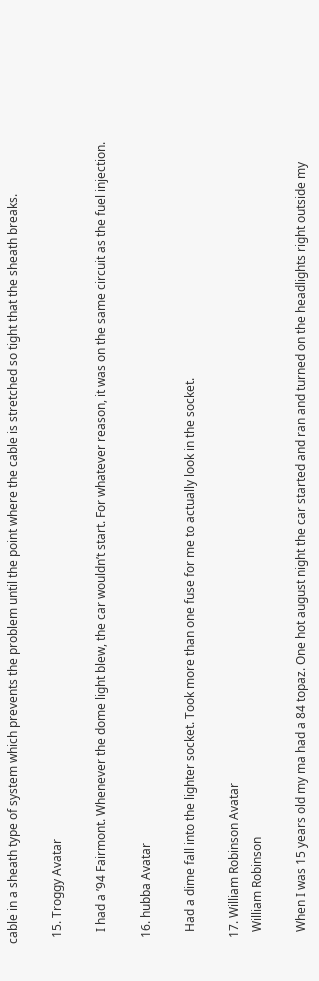cable in a sheath type of system which prevents the problem until the point where the cable is stretched so tight that the sheath breaks.

  15. Troggy Avatar

    I had a ’94 Fairmont. Whenever the dome light blew, the car wouldn’t start. For whatever reason, it was on the same circuit as the fuel injection.

  16. hubba Avatar

    Had a dime fall into the lighter socket. Took more than one fuse for me to actually look in the socket.

  17. William Robinson Avatar
    William Robinson

    When I was 15 years old my ma had a 84 topaz. One hot august night the car started and ran and turned on the headlights right outside my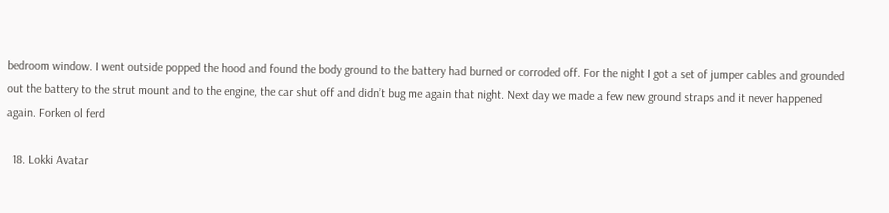bedroom window. I went outside popped the hood and found the body ground to the battery had burned or corroded off. For the night I got a set of jumper cables and grounded out the battery to the strut mount and to the engine, the car shut off and didn’t bug me again that night. Next day we made a few new ground straps and it never happened again. Forken ol ferd

  18. Lokki Avatar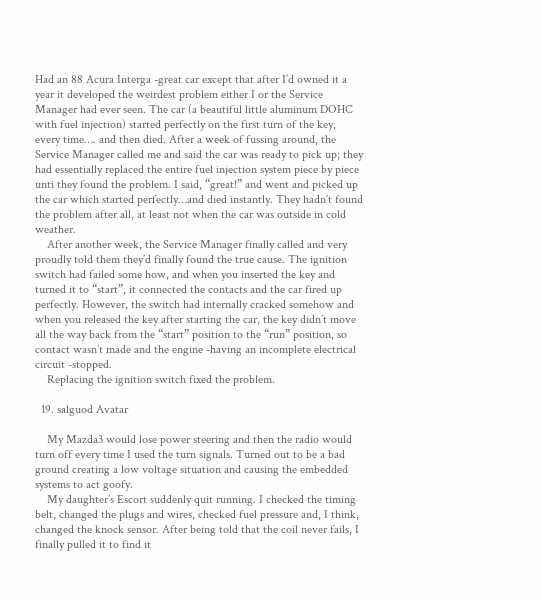Had an 88 Acura Interga -great car except that after I’d owned it a year it developed the weirdest problem either I or the Service Manager had ever seen. The car (a beautiful little aluminum DOHC with fuel injection) started perfectly on the first turn of the key, every time…. and then died. After a week of fussing around, the Service Manager called me and said the car was ready to pick up; they had essentially replaced the entire fuel injection system piece by piece unti they found the problem. I said, “great!” and went and picked up the car which started perfectly…and died instantly. They hadn’t found the problem after all, at least not when the car was outside in cold weather.
    After another week, the Service Manager finally called and very proudly told them they’d finally found the true cause. The ignition switch had failed some how, and when you inserted the key and turned it to “start”, it connected the contacts and the car fired up perfectly. However, the switch had internally cracked somehow and when you released the key after starting the car, the key didn’t move all the way back from the “start” position to the “run” position, so contact wasn’t made and the engine -having an incomplete electrical circuit -stopped.
    Replacing the ignition switch fixed the problem.

  19. salguod Avatar

    My Mazda3 would lose power steering and then the radio would turn off every time I used the turn signals. Turned out to be a bad ground creating a low voltage situation and causing the embedded systems to act goofy.
    My daughter’s Escort suddenly quit running. I checked the timing belt, changed the plugs and wires, checked fuel pressure and, I think, changed the knock sensor. After being told that the coil never fails, I finally pulled it to find it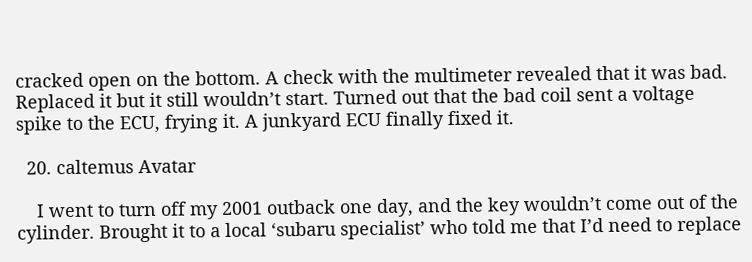cracked open on the bottom. A check with the multimeter revealed that it was bad. Replaced it but it still wouldn’t start. Turned out that the bad coil sent a voltage spike to the ECU, frying it. A junkyard ECU finally fixed it.

  20. caltemus Avatar

    I went to turn off my 2001 outback one day, and the key wouldn’t come out of the cylinder. Brought it to a local ‘subaru specialist’ who told me that I’d need to replace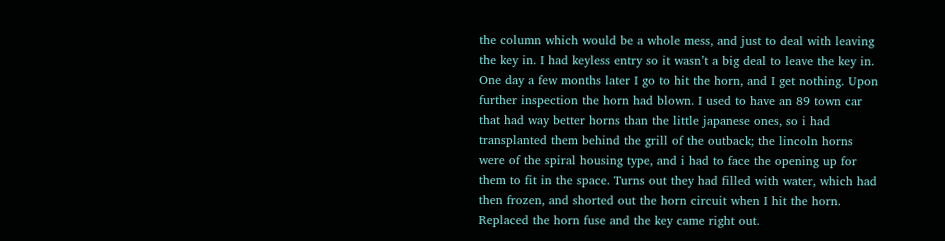the column which would be a whole mess, and just to deal with leaving the key in. I had keyless entry so it wasn’t a big deal to leave the key in. One day a few months later I go to hit the horn, and I get nothing. Upon further inspection the horn had blown. I used to have an 89 town car that had way better horns than the little japanese ones, so i had transplanted them behind the grill of the outback; the lincoln horns were of the spiral housing type, and i had to face the opening up for them to fit in the space. Turns out they had filled with water, which had then frozen, and shorted out the horn circuit when I hit the horn. Replaced the horn fuse and the key came right out.